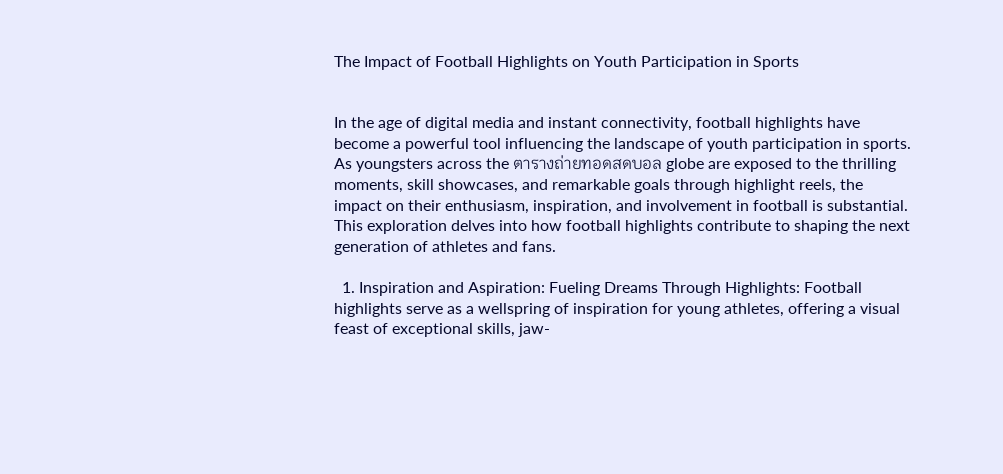The Impact of Football Highlights on Youth Participation in Sports


In the age of digital media and instant connectivity, football highlights have become a powerful tool influencing the landscape of youth participation in sports. As youngsters across the ตารางถ่ายทอดสดบอล globe are exposed to the thrilling moments, skill showcases, and remarkable goals through highlight reels, the impact on their enthusiasm, inspiration, and involvement in football is substantial. This exploration delves into how football highlights contribute to shaping the next generation of athletes and fans.

  1. Inspiration and Aspiration: Fueling Dreams Through Highlights: Football highlights serve as a wellspring of inspiration for young athletes, offering a visual feast of exceptional skills, jaw-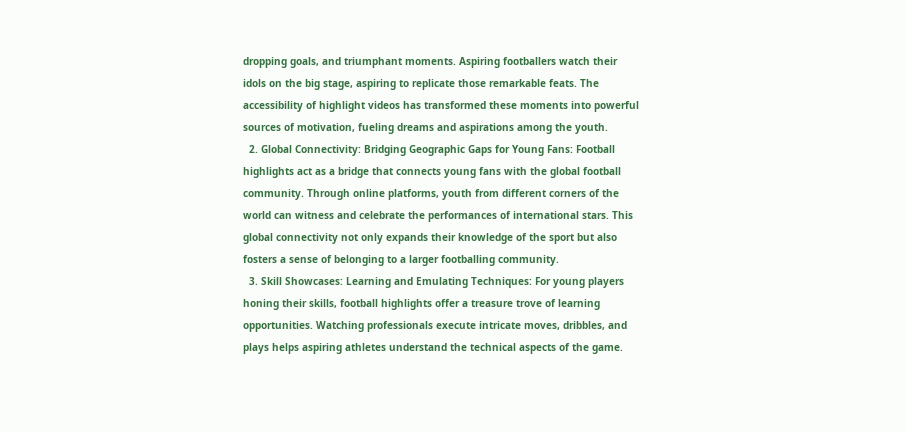dropping goals, and triumphant moments. Aspiring footballers watch their idols on the big stage, aspiring to replicate those remarkable feats. The accessibility of highlight videos has transformed these moments into powerful sources of motivation, fueling dreams and aspirations among the youth.
  2. Global Connectivity: Bridging Geographic Gaps for Young Fans: Football highlights act as a bridge that connects young fans with the global football community. Through online platforms, youth from different corners of the world can witness and celebrate the performances of international stars. This global connectivity not only expands their knowledge of the sport but also fosters a sense of belonging to a larger footballing community.
  3. Skill Showcases: Learning and Emulating Techniques: For young players honing their skills, football highlights offer a treasure trove of learning opportunities. Watching professionals execute intricate moves, dribbles, and plays helps aspiring athletes understand the technical aspects of the game.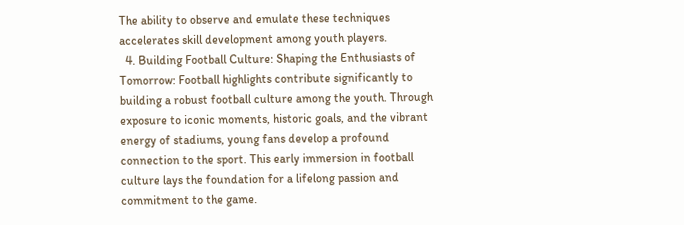The ability to observe and emulate these techniques accelerates skill development among youth players.
  4. Building Football Culture: Shaping the Enthusiasts of Tomorrow: Football highlights contribute significantly to building a robust football culture among the youth. Through exposure to iconic moments, historic goals, and the vibrant energy of stadiums, young fans develop a profound connection to the sport. This early immersion in football culture lays the foundation for a lifelong passion and commitment to the game.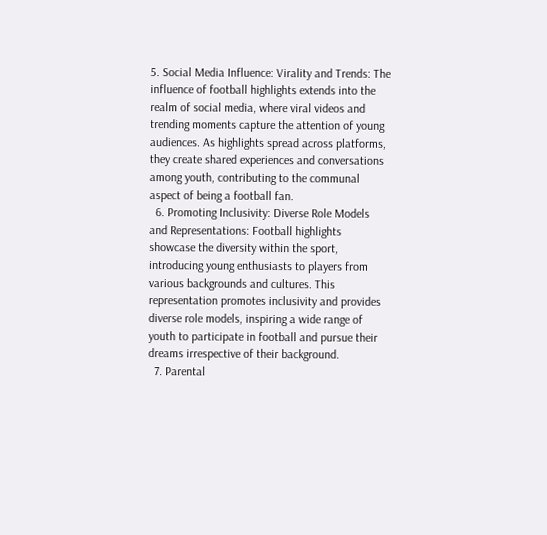5. Social Media Influence: Virality and Trends: The influence of football highlights extends into the realm of social media, where viral videos and trending moments capture the attention of young audiences. As highlights spread across platforms, they create shared experiences and conversations among youth, contributing to the communal aspect of being a football fan.
  6. Promoting Inclusivity: Diverse Role Models and Representations: Football highlights showcase the diversity within the sport, introducing young enthusiasts to players from various backgrounds and cultures. This representation promotes inclusivity and provides diverse role models, inspiring a wide range of youth to participate in football and pursue their dreams irrespective of their background.
  7. Parental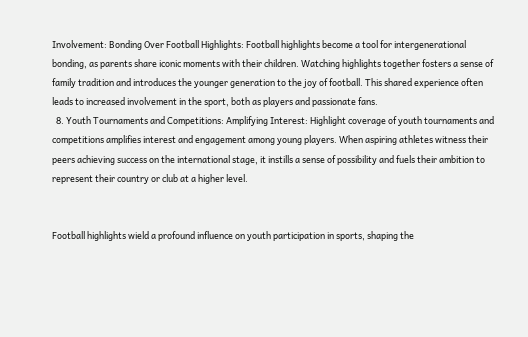Involvement: Bonding Over Football Highlights: Football highlights become a tool for intergenerational bonding, as parents share iconic moments with their children. Watching highlights together fosters a sense of family tradition and introduces the younger generation to the joy of football. This shared experience often leads to increased involvement in the sport, both as players and passionate fans.
  8. Youth Tournaments and Competitions: Amplifying Interest: Highlight coverage of youth tournaments and competitions amplifies interest and engagement among young players. When aspiring athletes witness their peers achieving success on the international stage, it instills a sense of possibility and fuels their ambition to represent their country or club at a higher level.


Football highlights wield a profound influence on youth participation in sports, shaping the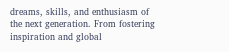dreams, skills, and enthusiasm of the next generation. From fostering inspiration and global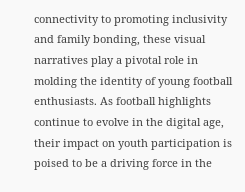connectivity to promoting inclusivity and family bonding, these visual narratives play a pivotal role in molding the identity of young football enthusiasts. As football highlights continue to evolve in the digital age, their impact on youth participation is poised to be a driving force in the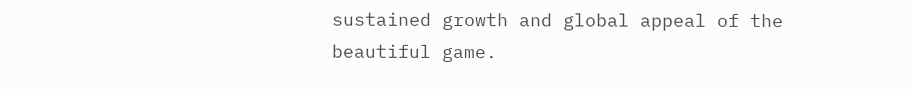sustained growth and global appeal of the beautiful game.